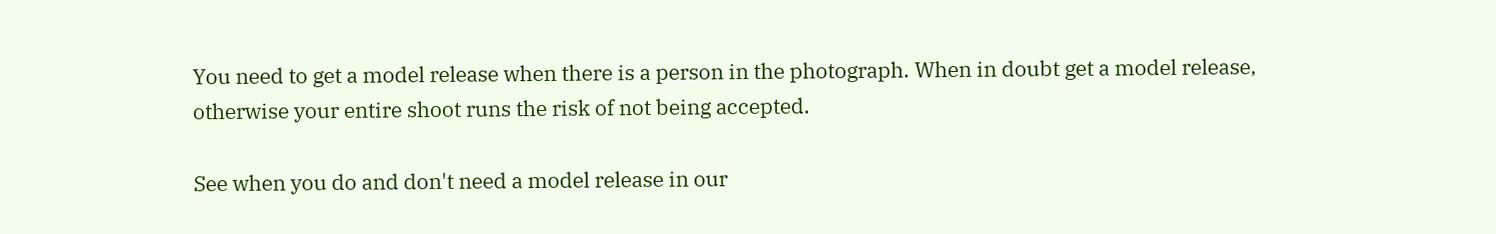You need to get a model release when there is a person in the photograph. When in doubt get a model release, otherwise your entire shoot runs the risk of not being accepted.

See when you do and don't need a model release in our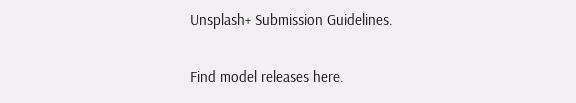Unsplash+ Submission Guidelines.

Find model releases here.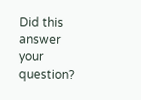Did this answer your question?